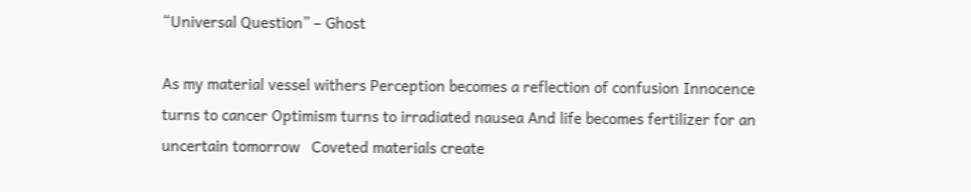“Universal Question” – Ghost

As my material vessel withers Perception becomes a reflection of confusion Innocence turns to cancer Optimism turns to irradiated nausea And life becomes fertilizer for an uncertain tomorrow   Coveted materials create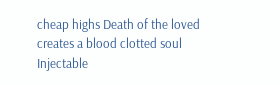cheap highs Death of the loved creates a blood clotted soul Injectable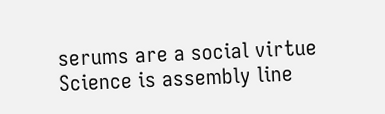serums are a social virtue Science is assembly line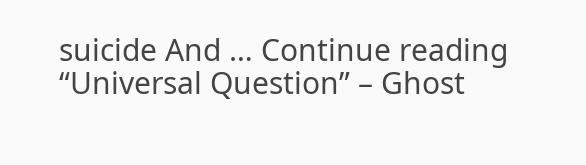suicide And … Continue reading “Universal Question” – Ghost